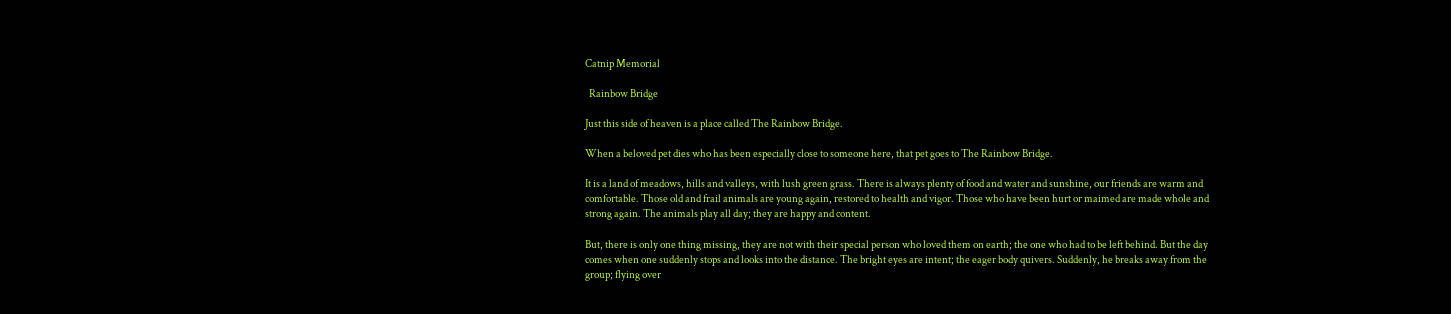Catnip Memorial

  Rainbow Bridge

Just this side of heaven is a place called The Rainbow Bridge.

When a beloved pet dies who has been especially close to someone here, that pet goes to The Rainbow Bridge.

It is a land of meadows, hills and valleys, with lush green grass. There is always plenty of food and water and sunshine, our friends are warm and comfortable. Those old and frail animals are young again, restored to health and vigor. Those who have been hurt or maimed are made whole and strong again. The animals play all day; they are happy and content.

But, there is only one thing missing, they are not with their special person who loved them on earth; the one who had to be left behind. But the day comes when one suddenly stops and looks into the distance. The bright eyes are intent; the eager body quivers. Suddenly, he breaks away from the group; flying over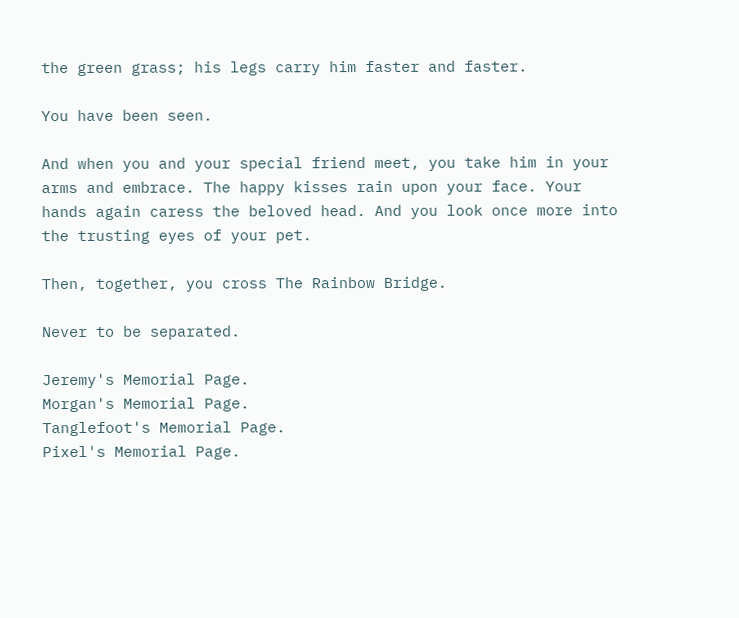the green grass; his legs carry him faster and faster.

You have been seen.

And when you and your special friend meet, you take him in your arms and embrace. The happy kisses rain upon your face. Your hands again caress the beloved head. And you look once more into the trusting eyes of your pet.

Then, together, you cross The Rainbow Bridge.

Never to be separated.

Jeremy's Memorial Page.
Morgan's Memorial Page.
Tanglefoot's Memorial Page.
Pixel's Memorial Page.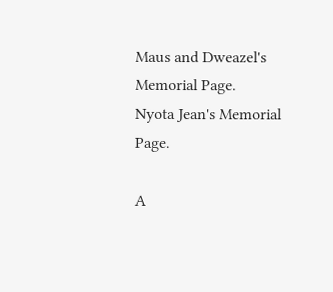Maus and Dweazel's Memorial Page.
Nyota Jean's Memorial Page.

A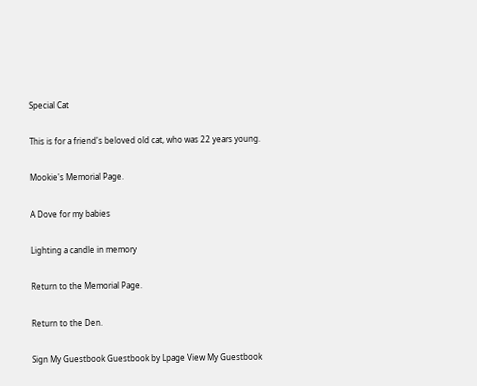Special Cat

This is for a friend's beloved old cat, who was 22 years young.

Mookie's Memorial Page.

A Dove for my babies

Lighting a candle in memory

Return to the Memorial Page.

Return to the Den.

Sign My Guestbook Guestbook by Lpage View My Guestbook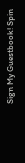Sign My Guestbook! Spin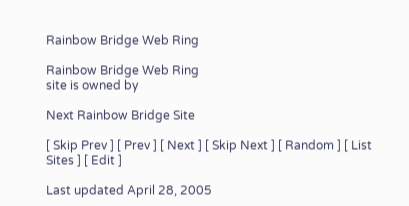Rainbow Bridge Web Ring

Rainbow Bridge Web Ring
site is owned by

Next Rainbow Bridge Site

[ Skip Prev ] [ Prev ] [ Next ] [ Skip Next ] [ Random ] [ List Sites ] [ Edit ]

Last updated April 28, 2005